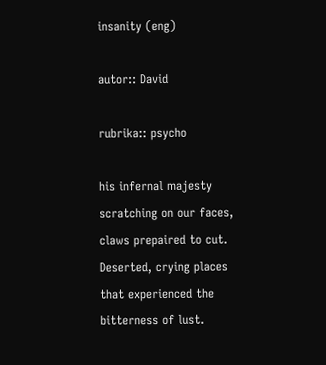insanity (eng)

autor:: David

rubrika:: psycho

his infernal majesty
scratching on our faces,
claws prepaired to cut.
Deserted, crying places
that experienced the
bitterness of lust.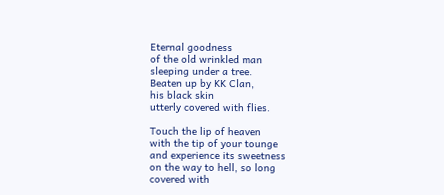Eternal goodness
of the old wrinkled man
sleeping under a tree.
Beaten up by KK Clan,
his black skin
utterly covered with flies.

Touch the lip of heaven
with the tip of your tounge
and experience its sweetness
on the way to hell, so long
covered with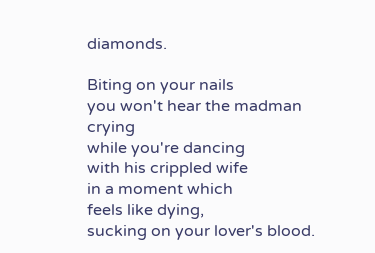diamonds.

Biting on your nails
you won't hear the madman crying
while you're dancing
with his crippled wife
in a moment which
feels like dying,
sucking on your lover's blood.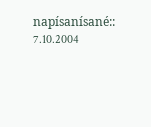napísanísané:: 7.10.2004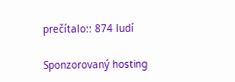prečítalo:: 874 ludí

Sponzorovaný hosting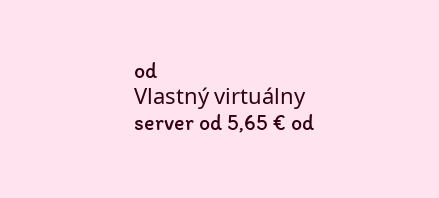od
Vlastný virtuálny server od 5,65 € od